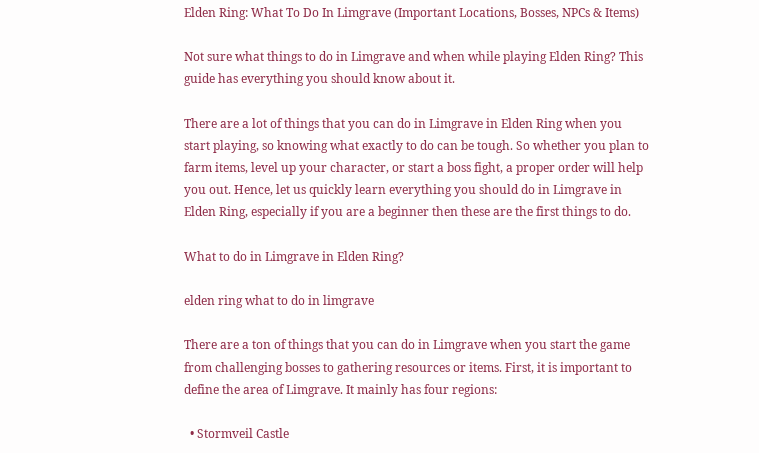Elden Ring: What To Do In Limgrave (Important Locations, Bosses, NPCs & Items)

Not sure what things to do in Limgrave and when while playing Elden Ring? This guide has everything you should know about it.

There are a lot of things that you can do in Limgrave in Elden Ring when you start playing, so knowing what exactly to do can be tough. So whether you plan to farm items, level up your character, or start a boss fight, a proper order will help you out. Hence, let us quickly learn everything you should do in Limgrave in Elden Ring, especially if you are a beginner then these are the first things to do.

What to do in Limgrave in Elden Ring?

elden ring what to do in limgrave

There are a ton of things that you can do in Limgrave when you start the game from challenging bosses to gathering resources or items. First, it is important to define the area of Limgrave. It mainly has four regions:

  • Stormveil Castle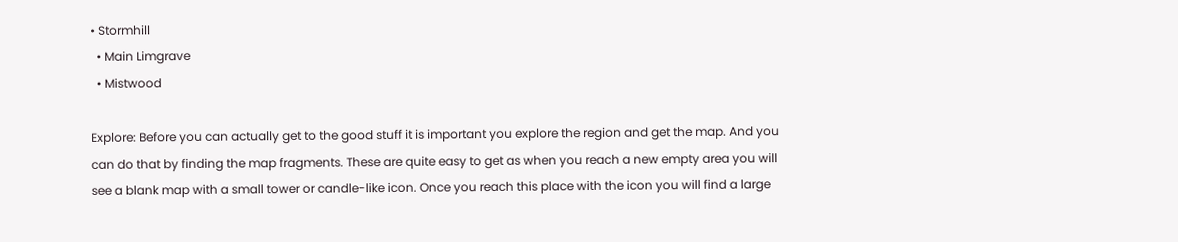• Stormhill
  • Main Limgrave
  • Mistwood

Explore: Before you can actually get to the good stuff it is important you explore the region and get the map. And you can do that by finding the map fragments. These are quite easy to get as when you reach a new empty area you will see a blank map with a small tower or candle-like icon. Once you reach this place with the icon you will find a large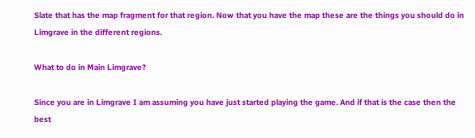Slate that has the map fragment for that region. Now that you have the map these are the things you should do in Limgrave in the different regions.

What to do in Main Limgrave?

Since you are in Limgrave I am assuming you have just started playing the game. And if that is the case then the best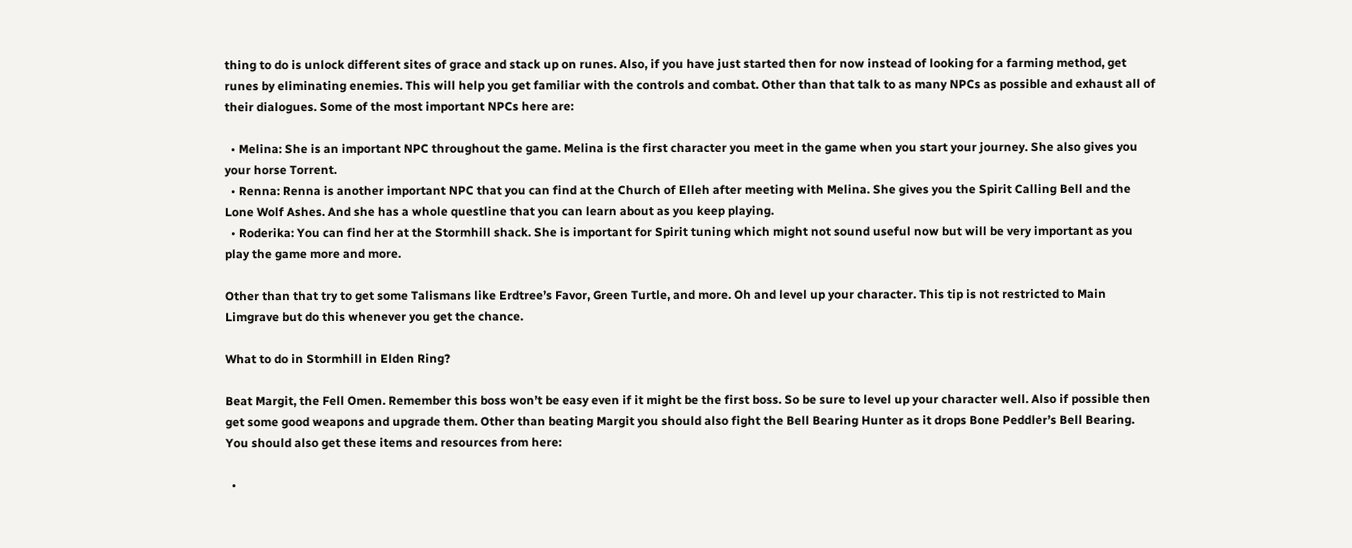thing to do is unlock different sites of grace and stack up on runes. Also, if you have just started then for now instead of looking for a farming method, get runes by eliminating enemies. This will help you get familiar with the controls and combat. Other than that talk to as many NPCs as possible and exhaust all of their dialogues. Some of the most important NPCs here are:

  • Melina: She is an important NPC throughout the game. Melina is the first character you meet in the game when you start your journey. She also gives you your horse Torrent.
  • Renna: Renna is another important NPC that you can find at the Church of Elleh after meeting with Melina. She gives you the Spirit Calling Bell and the Lone Wolf Ashes. And she has a whole questline that you can learn about as you keep playing.
  • Roderika: You can find her at the Stormhill shack. She is important for Spirit tuning which might not sound useful now but will be very important as you play the game more and more.

Other than that try to get some Talismans like Erdtree’s Favor, Green Turtle, and more. Oh and level up your character. This tip is not restricted to Main Limgrave but do this whenever you get the chance.

What to do in Stormhill in Elden Ring?

Beat Margit, the Fell Omen. Remember this boss won’t be easy even if it might be the first boss. So be sure to level up your character well. Also if possible then get some good weapons and upgrade them. Other than beating Margit you should also fight the Bell Bearing Hunter as it drops Bone Peddler’s Bell Bearing. You should also get these items and resources from here:

  •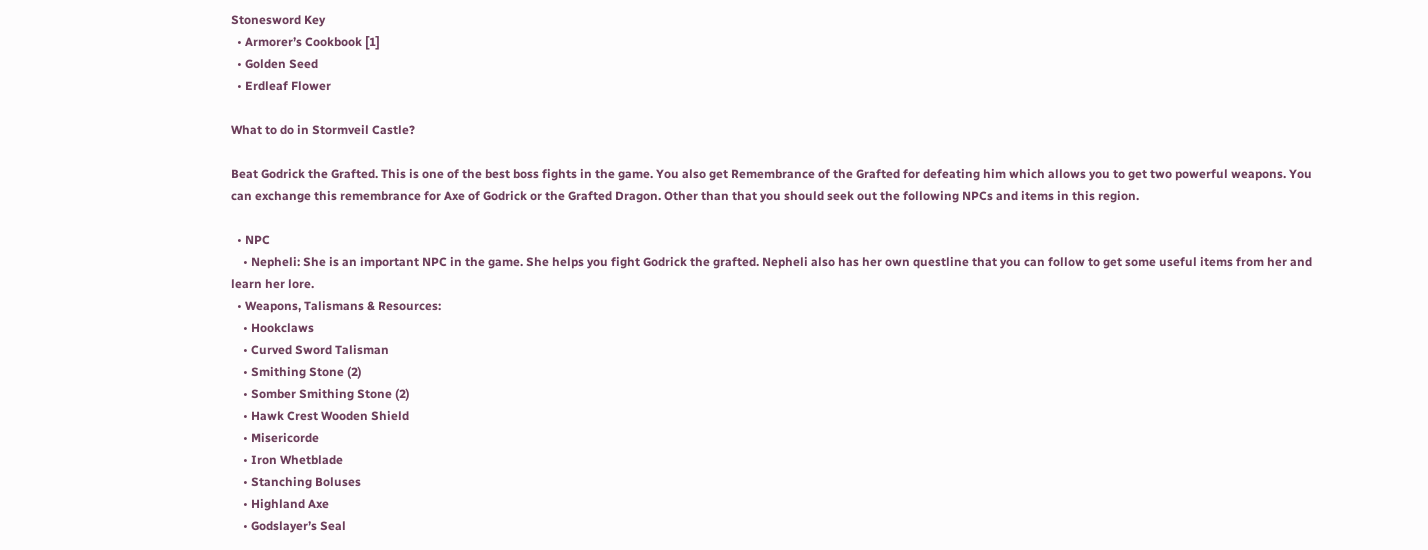Stonesword Key
  • Armorer’s Cookbook [1]
  • Golden Seed
  • Erdleaf Flower

What to do in Stormveil Castle?

Beat Godrick the Grafted. This is one of the best boss fights in the game. You also get Remembrance of the Grafted for defeating him which allows you to get two powerful weapons. You can exchange this remembrance for Axe of Godrick or the Grafted Dragon. Other than that you should seek out the following NPCs and items in this region.

  • NPC
    • Nepheli: She is an important NPC in the game. She helps you fight Godrick the grafted. Nepheli also has her own questline that you can follow to get some useful items from her and learn her lore.
  • Weapons, Talismans & Resources:
    • Hookclaws
    • Curved Sword Talisman
    • Smithing Stone (2)
    • Somber Smithing Stone (2)
    • Hawk Crest Wooden Shield
    • Misericorde
    • Iron Whetblade
    • Stanching Boluses
    • Highland Axe
    • Godslayer’s Seal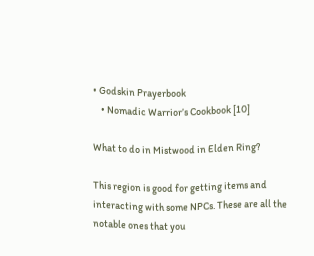• Godskin Prayerbook
    • Nomadic Warrior’s Cookbook [10]

What to do in Mistwood in Elden Ring?

This region is good for getting items and interacting with some NPCs. These are all the notable ones that you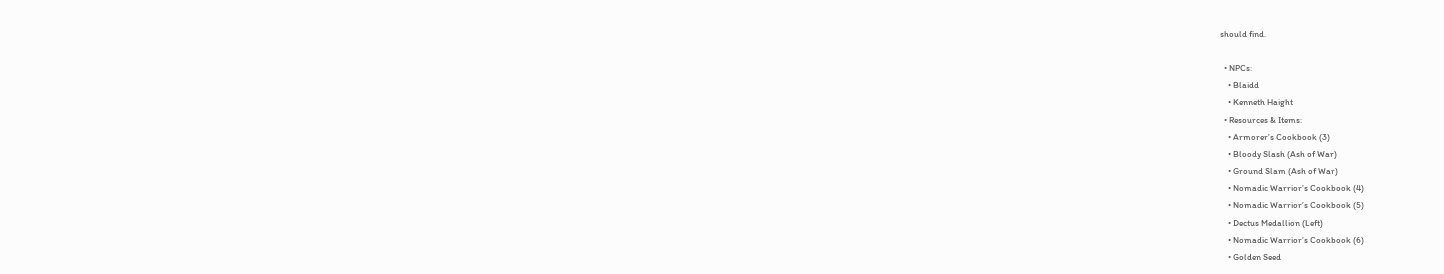should find.

  • NPCs:
    • Blaidd
    • Kenneth Haight
  • Resources & Items:
    • Armorer’s Cookbook (3)
    • Bloody Slash (Ash of War)
    • Ground Slam (Ash of War)
    • Nomadic Warrior’s Cookbook (4)
    • Nomadic Warrior’s Cookbook (5)
    • Dectus Medallion (Left)
    • Nomadic Warrior’s Cookbook (6)
    • Golden Seed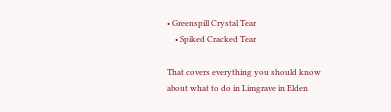• Greenspill Crystal Tear
    • Spiked Cracked Tear

That covers everything you should know about what to do in Limgrave in Elden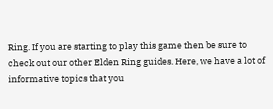Ring. If you are starting to play this game then be sure to check out our other Elden Ring guides. Here, we have a lot of informative topics that you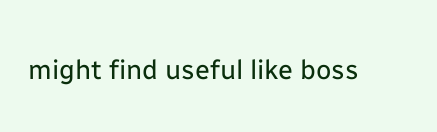might find useful like boss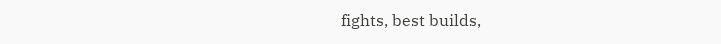fights, best builds,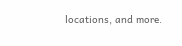locations, and more.